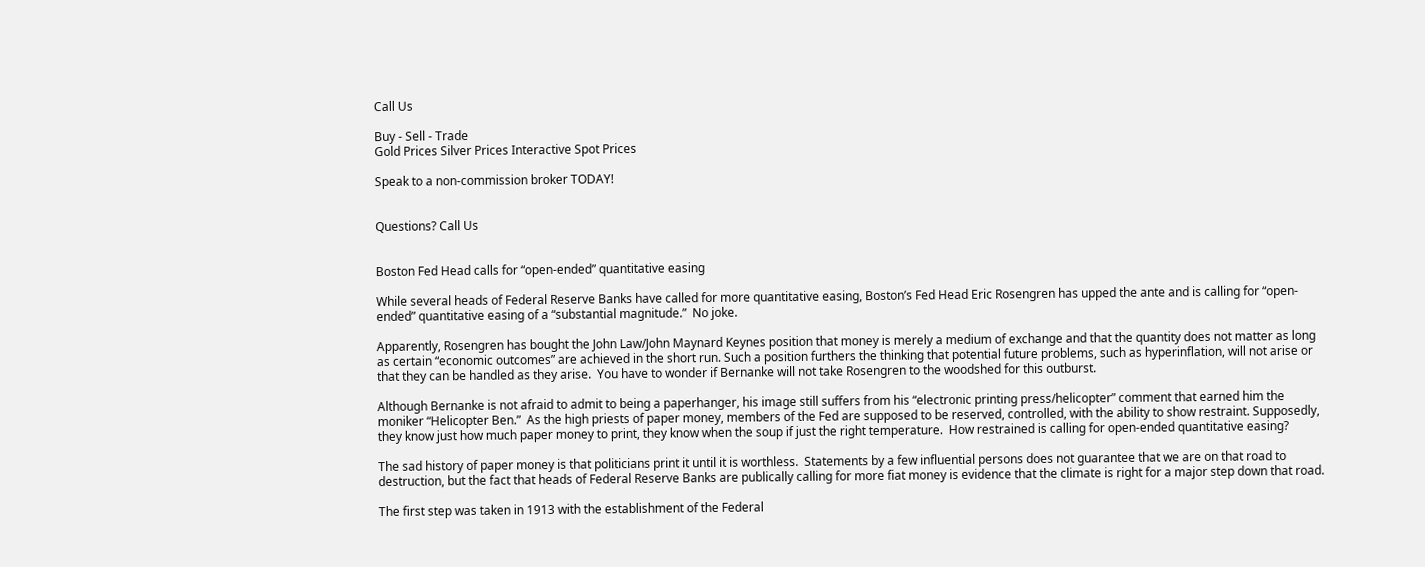Call Us

Buy - Sell - Trade
Gold Prices Silver Prices Interactive Spot Prices

Speak to a non-commission broker TODAY!


Questions? Call Us


Boston Fed Head calls for “open-ended” quantitative easing

While several heads of Federal Reserve Banks have called for more quantitative easing, Boston’s Fed Head Eric Rosengren has upped the ante and is calling for “open-ended” quantitative easing of a “substantial magnitude.”  No joke.

Apparently, Rosengren has bought the John Law/John Maynard Keynes position that money is merely a medium of exchange and that the quantity does not matter as long as certain “economic outcomes” are achieved in the short run. Such a position furthers the thinking that potential future problems, such as hyperinflation, will not arise or that they can be handled as they arise.  You have to wonder if Bernanke will not take Rosengren to the woodshed for this outburst.

Although Bernanke is not afraid to admit to being a paperhanger, his image still suffers from his “electronic printing press/helicopter” comment that earned him the moniker “Helicopter Ben.”  As the high priests of paper money, members of the Fed are supposed to be reserved, controlled, with the ability to show restraint. Supposedly, they know just how much paper money to print, they know when the soup if just the right temperature.  How restrained is calling for open-ended quantitative easing?

The sad history of paper money is that politicians print it until it is worthless.  Statements by a few influential persons does not guarantee that we are on that road to destruction, but the fact that heads of Federal Reserve Banks are publically calling for more fiat money is evidence that the climate is right for a major step down that road.

The first step was taken in 1913 with the establishment of the Federal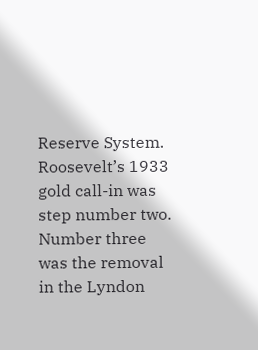Reserve System.  Roosevelt’s 1933 gold call-in was step number two.  Number three was the removal in the Lyndon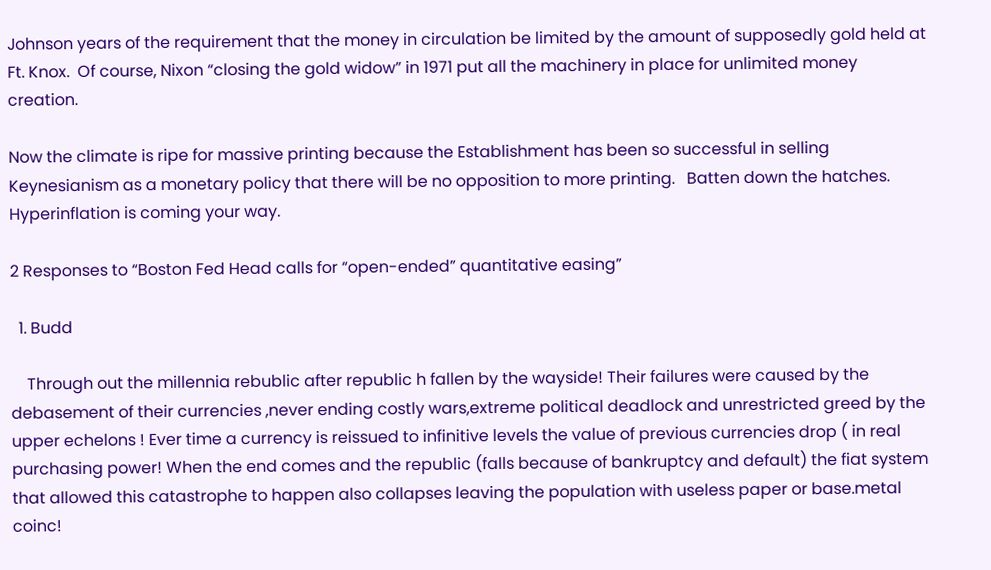Johnson years of the requirement that the money in circulation be limited by the amount of supposedly gold held at Ft. Knox.  Of course, Nixon “closing the gold widow” in 1971 put all the machinery in place for unlimited money creation.

Now the climate is ripe for massive printing because the Establishment has been so successful in selling Keynesianism as a monetary policy that there will be no opposition to more printing.   Batten down the hatches.  Hyperinflation is coming your way.

2 Responses to “Boston Fed Head calls for “open-ended” quantitative easing”

  1. Budd

    Through out the millennia rebublic after republic h fallen by the wayside! Their failures were caused by the debasement of their currencies ,never ending costly wars,extreme political deadlock and unrestricted greed by the upper echelons ! Ever time a currency is reissued to infinitive levels the value of previous currencies drop ( in real purchasing power! When the end comes and the republic (falls because of bankruptcy and default) the fiat system that allowed this catastrophe to happen also collapses leaving the population with useless paper or base.metal coinc!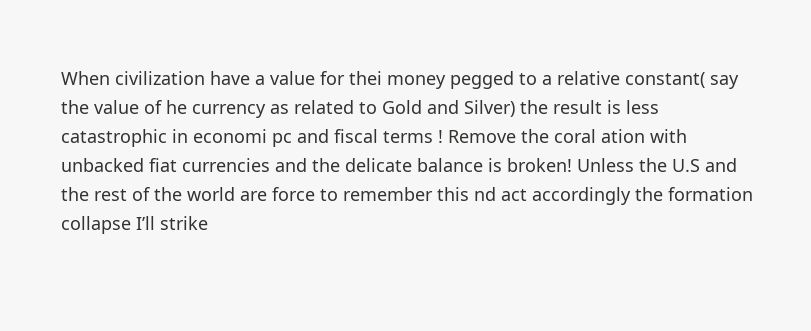When civilization have a value for thei money pegged to a relative constant( say the value of he currency as related to Gold and Silver) the result is less catastrophic in economi pc and fiscal terms ! Remove the coral ation with unbacked fiat currencies and the delicate balance is broken! Unless the U.S and the rest of the world are force to remember this nd act accordingly the formation collapse I’ll strike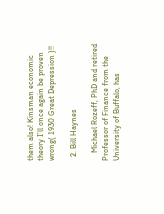them also! Kinsman economic theory I’ll once again be proven wrong( 1930 Great Depression )!!

  2. Bill Haynes

    Michael Rozeff, PhD and retired Professor of Finance from the University of Buffalo, has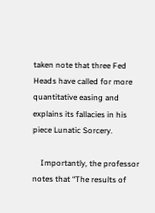taken note that three Fed Heads have called for more quantitative easing and explains its fallacies in his piece Lunatic Sorcery.

    Importantly, the professor notes that “The results of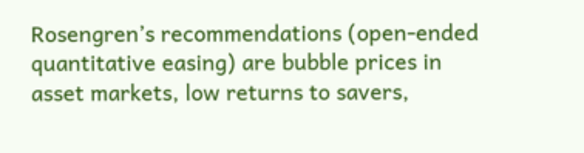Rosengren’s recommendations (open-ended quantitative easing) are bubble prices in asset markets, low returns to savers,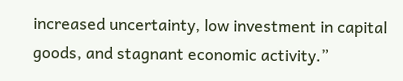increased uncertainty, low investment in capital goods, and stagnant economic activity.”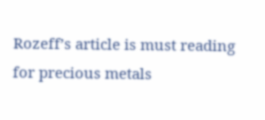Rozeff’s article is must reading for precious metals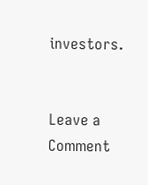investors.


Leave a Comment